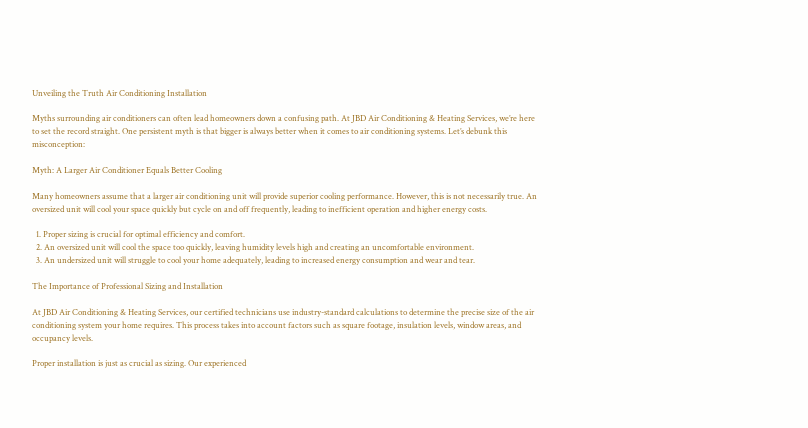Unveiling the Truth Air Conditioning Installation

Myths surrounding air conditioners can often lead homeowners down a confusing path. At JBD Air Conditioning & Heating Services, we’re here to set the record straight. One persistent myth is that bigger is always better when it comes to air conditioning systems. Let’s debunk this misconception:

Myth: A Larger Air Conditioner Equals Better Cooling

Many homeowners assume that a larger air conditioning unit will provide superior cooling performance. However, this is not necessarily true. An oversized unit will cool your space quickly but cycle on and off frequently, leading to inefficient operation and higher energy costs.

  1. Proper sizing is crucial for optimal efficiency and comfort.
  2. An oversized unit will cool the space too quickly, leaving humidity levels high and creating an uncomfortable environment.
  3. An undersized unit will struggle to cool your home adequately, leading to increased energy consumption and wear and tear.

The Importance of Professional Sizing and Installation

At JBD Air Conditioning & Heating Services, our certified technicians use industry-standard calculations to determine the precise size of the air conditioning system your home requires. This process takes into account factors such as square footage, insulation levels, window areas, and occupancy levels.

Proper installation is just as crucial as sizing. Our experienced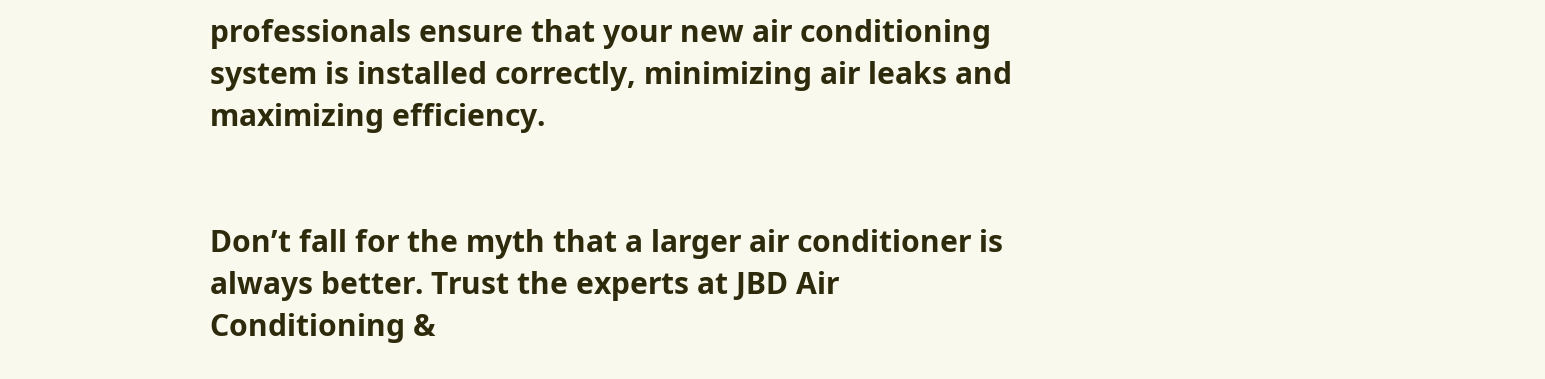professionals ensure that your new air conditioning system is installed correctly, minimizing air leaks and maximizing efficiency.


Don’t fall for the myth that a larger air conditioner is always better. Trust the experts at JBD Air Conditioning &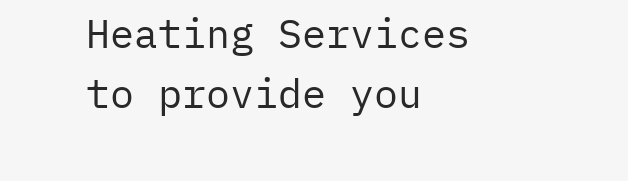Heating Services to provide you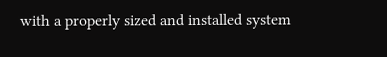with a properly sized and installed system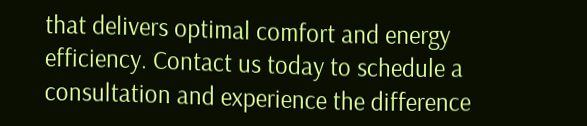that delivers optimal comfort and energy efficiency. Contact us today to schedule a consultation and experience the difference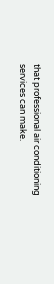that professional air conditioning services can make.